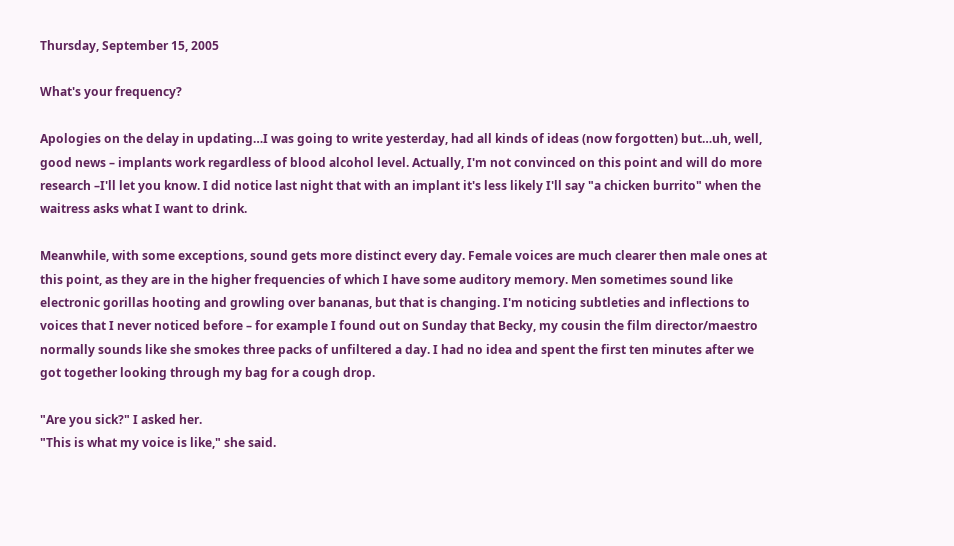Thursday, September 15, 2005

What's your frequency?

Apologies on the delay in updating…I was going to write yesterday, had all kinds of ideas (now forgotten) but…uh, well, good news – implants work regardless of blood alcohol level. Actually, I'm not convinced on this point and will do more research –I'll let you know. I did notice last night that with an implant it's less likely I'll say "a chicken burrito" when the waitress asks what I want to drink.

Meanwhile, with some exceptions, sound gets more distinct every day. Female voices are much clearer then male ones at this point, as they are in the higher frequencies of which I have some auditory memory. Men sometimes sound like electronic gorillas hooting and growling over bananas, but that is changing. I'm noticing subtleties and inflections to voices that I never noticed before – for example I found out on Sunday that Becky, my cousin the film director/maestro normally sounds like she smokes three packs of unfiltered a day. I had no idea and spent the first ten minutes after we got together looking through my bag for a cough drop.

"Are you sick?" I asked her.
"This is what my voice is like," she said.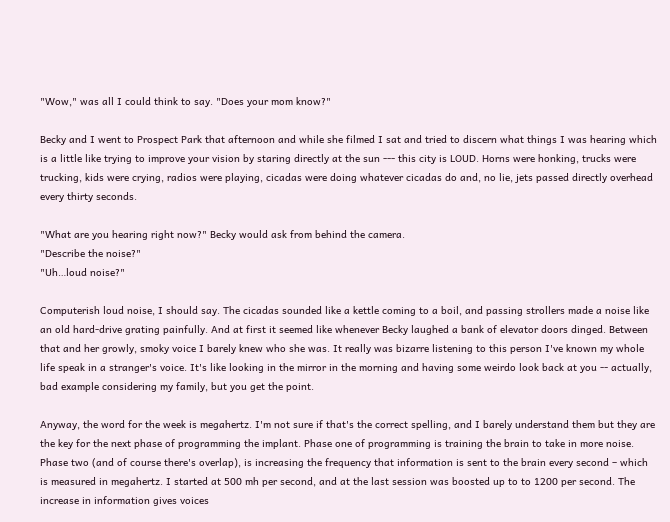"Wow," was all I could think to say. "Does your mom know?"

Becky and I went to Prospect Park that afternoon and while she filmed I sat and tried to discern what things I was hearing which is a little like trying to improve your vision by staring directly at the sun --- this city is LOUD. Horns were honking, trucks were trucking, kids were crying, radios were playing, cicadas were doing whatever cicadas do and, no lie, jets passed directly overhead every thirty seconds.

"What are you hearing right now?" Becky would ask from behind the camera.
"Describe the noise?"
"Uh…loud noise?"

Computerish loud noise, I should say. The cicadas sounded like a kettle coming to a boil, and passing strollers made a noise like an old hard-drive grating painfully. And at first it seemed like whenever Becky laughed a bank of elevator doors dinged. Between that and her growly, smoky voice I barely knew who she was. It really was bizarre listening to this person I've known my whole life speak in a stranger's voice. It's like looking in the mirror in the morning and having some weirdo look back at you -- actually, bad example considering my family, but you get the point.

Anyway, the word for the week is megahertz. I'm not sure if that's the correct spelling, and I barely understand them but they are the key for the next phase of programming the implant. Phase one of programming is training the brain to take in more noise. Phase two (and of course there's overlap), is increasing the frequency that information is sent to the brain every second – which is measured in megahertz. I started at 500 mh per second, and at the last session was boosted up to to 1200 per second. The increase in information gives voices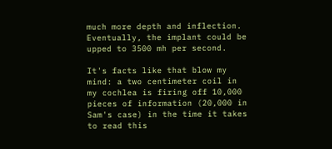much more depth and inflection. Eventually, the implant could be upped to 3500 mh per second.

It's facts like that blow my mind: a two centimeter coil in my cochlea is firing off 10,000 pieces of information (20,000 in Sam's case) in the time it takes to read this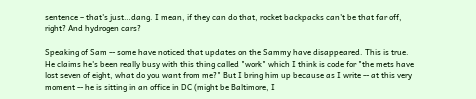sentence – that's just…dang. I mean, if they can do that, rocket backpacks can't be that far off, right? And hydrogen cars?

Speaking of Sam -- some have noticed that updates on the Sammy have disappeared. This is true. He claims he's been really busy with this thing called "work" which I think is code for "the mets have lost seven of eight, what do you want from me?" But I bring him up because as I write -- at this very moment -- he is sitting in an office in DC (might be Baltimore, I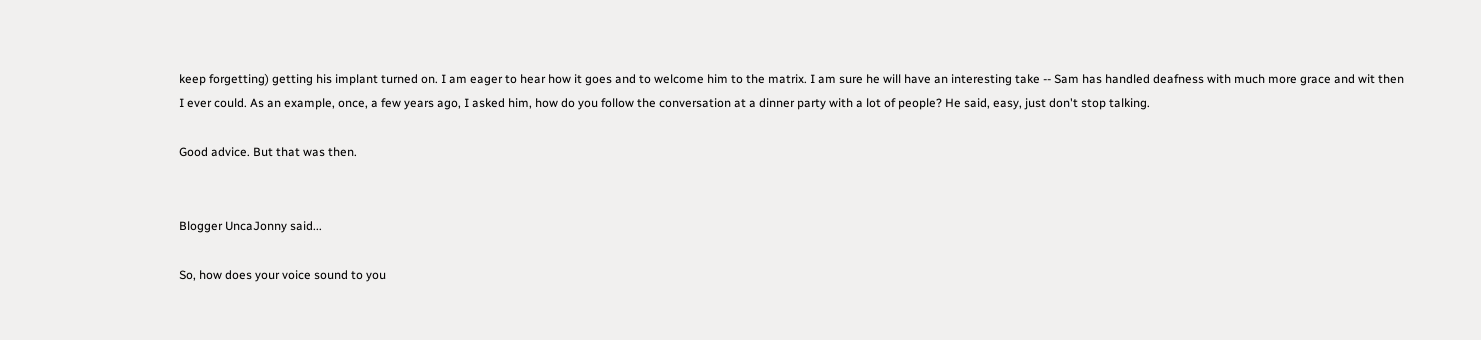keep forgetting) getting his implant turned on. I am eager to hear how it goes and to welcome him to the matrix. I am sure he will have an interesting take -- Sam has handled deafness with much more grace and wit then I ever could. As an example, once, a few years ago, I asked him, how do you follow the conversation at a dinner party with a lot of people? He said, easy, just don't stop talking.

Good advice. But that was then.


Blogger UncaJonny said...

So, how does your voice sound to you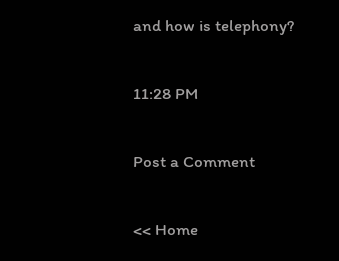and how is telephony?

11:28 PM

Post a Comment

<< Home